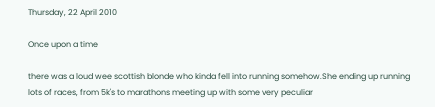Thursday, 22 April 2010

Once upon a time

there was a loud wee scottish blonde who kinda fell into running somehow.She ending up running lots of races, from 5k's to marathons meeting up with some very peculiar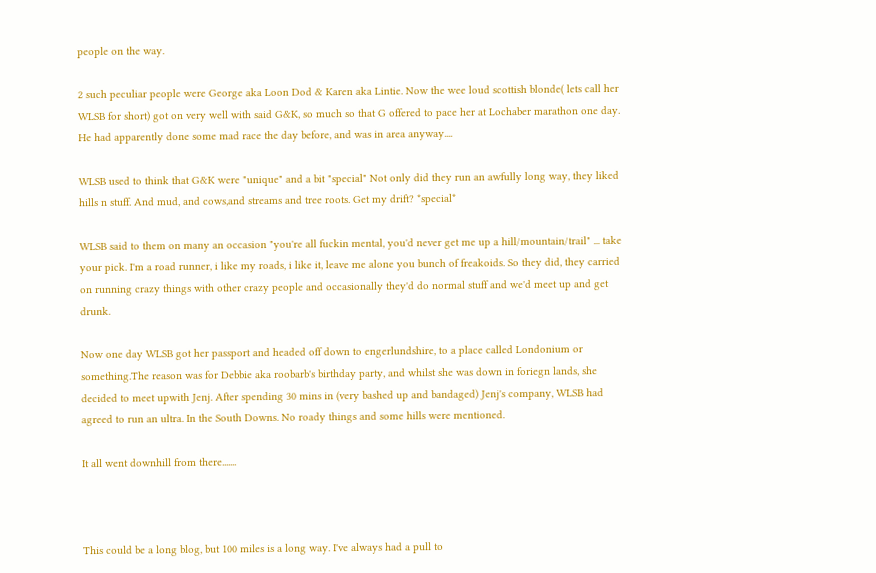people on the way.

2 such peculiar people were George aka Loon Dod & Karen aka Lintie. Now the wee loud scottish blonde( lets call her WLSB for short) got on very well with said G&K, so much so that G offered to pace her at Lochaber marathon one day. He had apparently done some mad race the day before, and was in area anyway....

WLSB used to think that G&K were "unique" and a bit "special" Not only did they run an awfully long way, they liked hills n stuff. And mud, and cows,and streams and tree roots. Get my drift? *special*

WLSB said to them on many an occasion "you're all fuckin mental, you'd never get me up a hill/mountain/trail" ... take your pick. I'm a road runner, i like my roads, i like it, leave me alone you bunch of freakoids. So they did, they carried on running crazy things with other crazy people and occasionally they'd do normal stuff and we'd meet up and get drunk.

Now one day WLSB got her passport and headed off down to engerlundshire, to a place called Londonium or something.The reason was for Debbie aka roobarb's birthday party, and whilst she was down in foriegn lands, she decided to meet upwith Jenj. After spending 30 mins in (very bashed up and bandaged) Jenj's company, WLSB had agreed to run an ultra. In the South Downs. No roady things and some hills were mentioned.

It all went downhill from there.......



This could be a long blog, but 100 miles is a long way. I've always had a pull to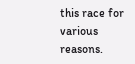this race for various reasons.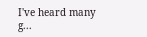I've heard many g...